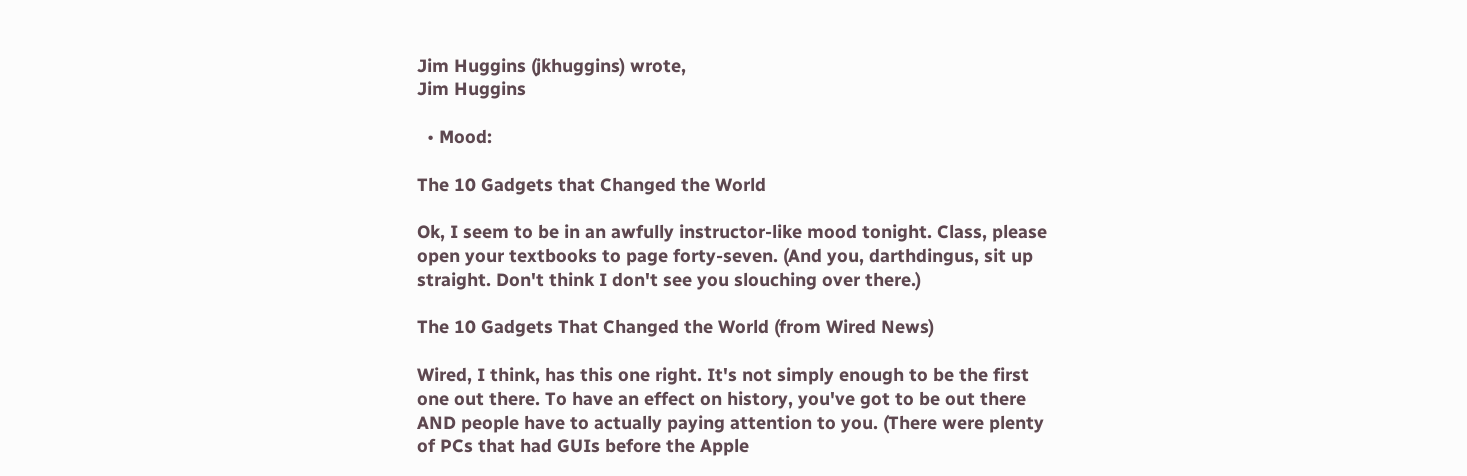Jim Huggins (jkhuggins) wrote,
Jim Huggins

  • Mood:

The 10 Gadgets that Changed the World

Ok, I seem to be in an awfully instructor-like mood tonight. Class, please open your textbooks to page forty-seven. (And you, darthdingus, sit up straight. Don't think I don't see you slouching over there.)

The 10 Gadgets That Changed the World (from Wired News)

Wired, I think, has this one right. It's not simply enough to be the first one out there. To have an effect on history, you've got to be out there AND people have to actually paying attention to you. (There were plenty of PCs that had GUIs before the Apple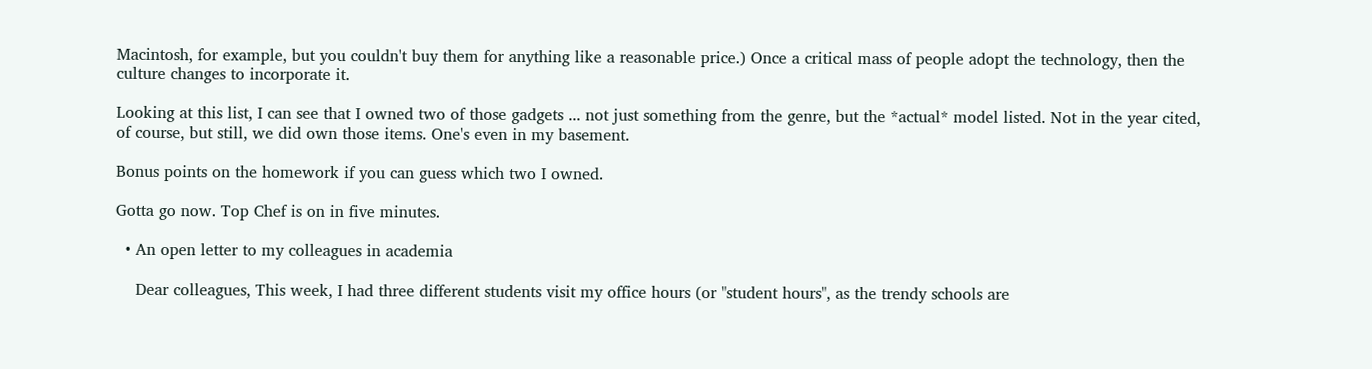Macintosh, for example, but you couldn't buy them for anything like a reasonable price.) Once a critical mass of people adopt the technology, then the culture changes to incorporate it.

Looking at this list, I can see that I owned two of those gadgets ... not just something from the genre, but the *actual* model listed. Not in the year cited, of course, but still, we did own those items. One's even in my basement.

Bonus points on the homework if you can guess which two I owned.

Gotta go now. Top Chef is on in five minutes.

  • An open letter to my colleagues in academia

    Dear colleagues, This week, I had three different students visit my office hours (or "student hours", as the trendy schools are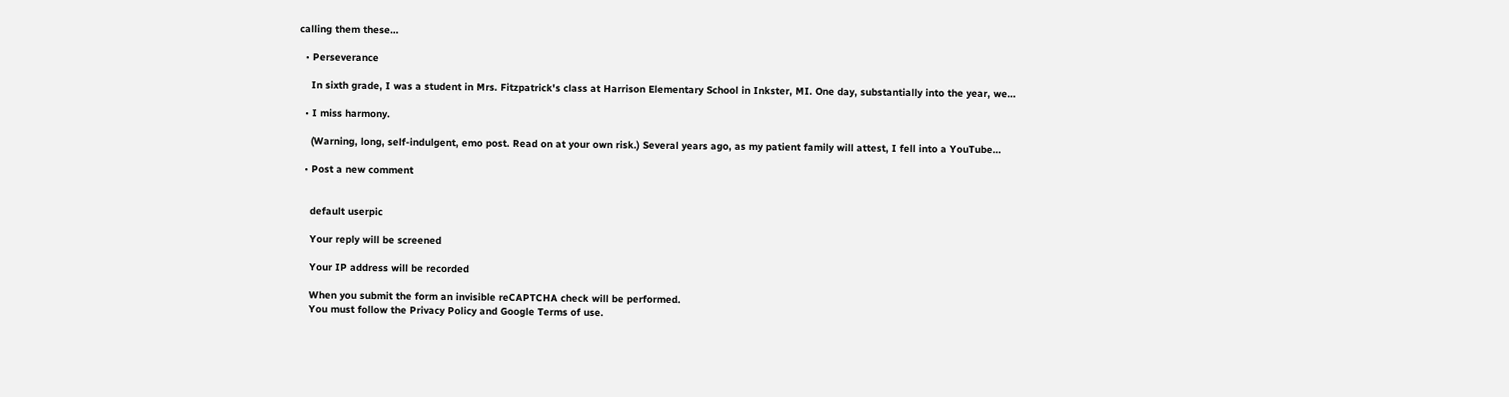calling them these…

  • Perseverance

    In sixth grade, I was a student in Mrs. Fitzpatrick's class at Harrison Elementary School in Inkster, MI. One day, substantially into the year, we…

  • I miss harmony.

    (Warning, long, self-indulgent, emo post. Read on at your own risk.) Several years ago, as my patient family will attest, I fell into a YouTube…

  • Post a new comment


    default userpic

    Your reply will be screened

    Your IP address will be recorded

    When you submit the form an invisible reCAPTCHA check will be performed.
    You must follow the Privacy Policy and Google Terms of use.